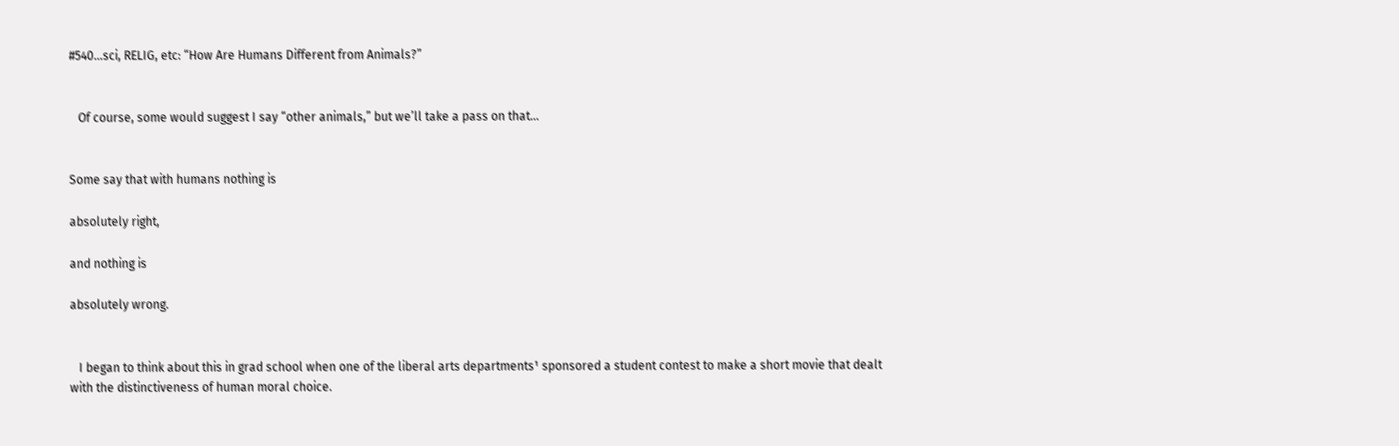#540…sci, RELIG, etc: “How Are Humans Different from Animals?”


   Of course, some would suggest I say “other animals,” but we’ll take a pass on that…


Some say that with humans nothing is

absolutely right,

and nothing is

absolutely wrong.


   I began to think about this in grad school when one of the liberal arts departments¹ sponsored a student contest to make a short movie that dealt with the distinctiveness of human moral choice.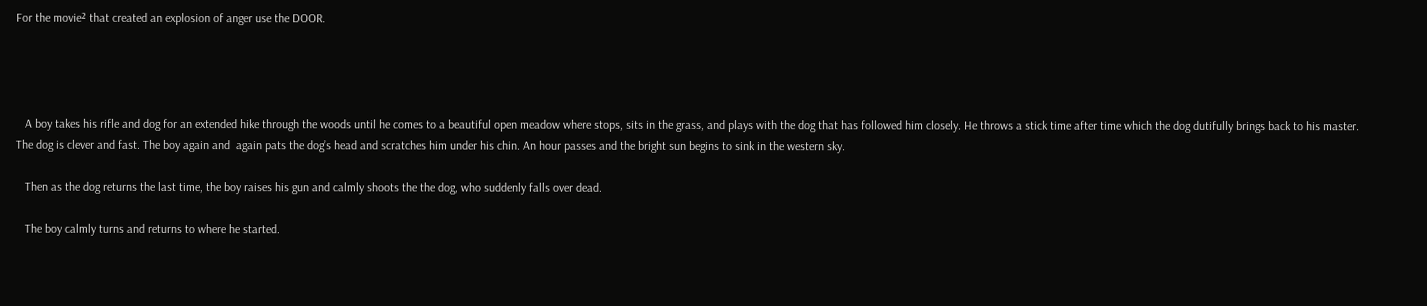For the movie² that created an explosion of anger use the DOOR.




   A boy takes his rifle and dog for an extended hike through the woods until he comes to a beautiful open meadow where stops, sits in the grass, and plays with the dog that has followed him closely. He throws a stick time after time which the dog dutifully brings back to his master. The dog is clever and fast. The boy again and  again pats the dog’s head and scratches him under his chin. An hour passes and the bright sun begins to sink in the western sky.

   Then as the dog returns the last time, the boy raises his gun and calmly shoots the the dog, who suddenly falls over dead.

   The boy calmly turns and returns to where he started.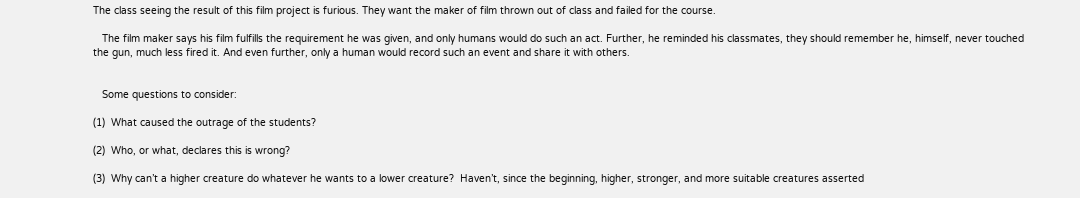The class seeing the result of this film project is furious. They want the maker of film thrown out of class and failed for the course.

   The film maker says his film fulfills the requirement he was given, and only humans would do such an act. Further, he reminded his classmates, they should remember he, himself, never touched the gun, much less fired it. And even further, only a human would record such an event and share it with others.


   Some questions to consider:

(1)  What caused the outrage of the students?

(2)  Who, or what, declares this is wrong?

(3)  Why can’t a higher creature do whatever he wants to a lower creature?  Haven’t, since the beginning, higher, stronger, and more suitable creatures asserted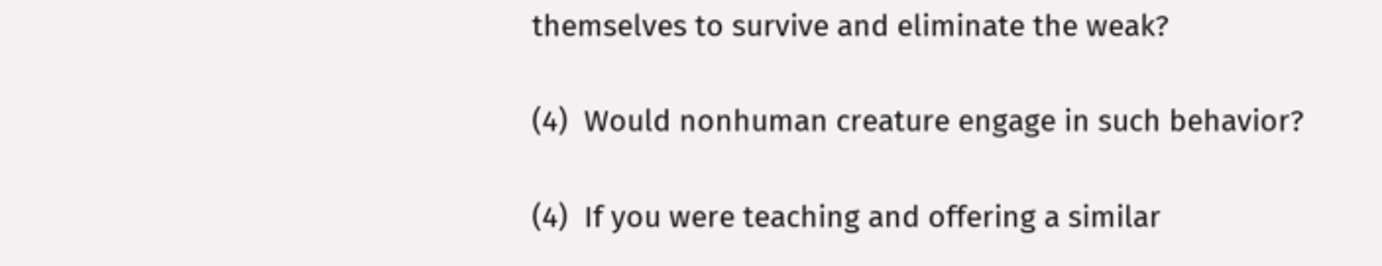themselves to survive and eliminate the weak?

(4)  Would nonhuman creature engage in such behavior?

(4)  If you were teaching and offering a similar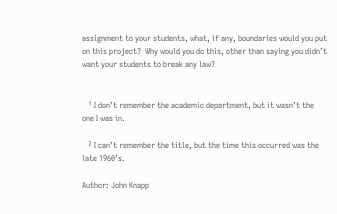assignment to your students, what, if any, boundaries would you put on this project?  Why would you do this, other than saying you didn’t want your students to break any law?


   ¹ I don’t remember the academic department, but it wasn’t the one I was in.

   ² I can’t remember the title, but the time this occurred was the late 1960’s.

Author: John Knapp